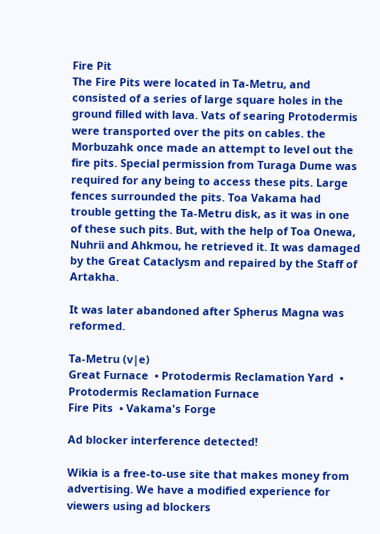Fire Pit
The Fire Pits were located in Ta-Metru, and consisted of a series of large square holes in the ground filled with lava. Vats of searing Protodermis were transported over the pits on cables. the Morbuzahk once made an attempt to level out the fire pits. Special permission from Turaga Dume was required for any being to access these pits. Large fences surrounded the pits. Toa Vakama had trouble getting the Ta-Metru disk, as it was in one of these such pits. But, with the help of Toa Onewa, Nuhrii and Ahkmou, he retrieved it. It was damaged by the Great Cataclysm and repaired by the Staff of Artakha.

It was later abandoned after Spherus Magna was reformed.

Ta-Metru (v|e)
Great Furnace  • Protodermis Reclamation Yard  • Protodermis Reclamation Furnace
Fire Pits  • Vakama's Forge

Ad blocker interference detected!

Wikia is a free-to-use site that makes money from advertising. We have a modified experience for viewers using ad blockers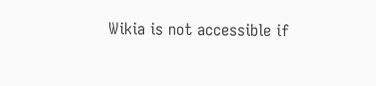Wikia is not accessible if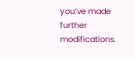you’ve made further modifications.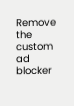Remove the custom ad blocker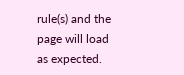rule(s) and the page will load as expected.